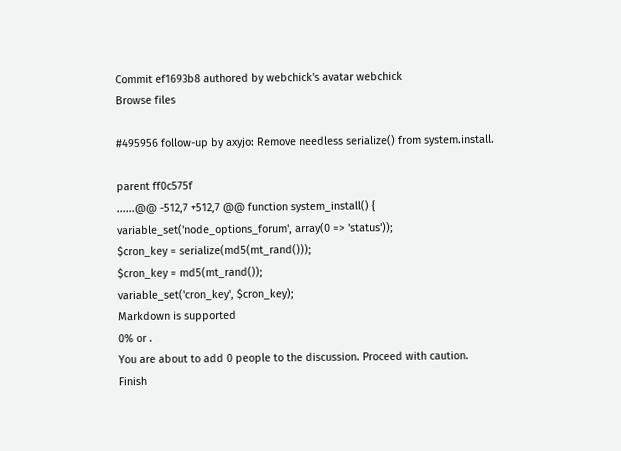Commit ef1693b8 authored by webchick's avatar webchick
Browse files

#495956 follow-up by axyjo: Remove needless serialize() from system.install.

parent ff0c575f
......@@ -512,7 +512,7 @@ function system_install() {
variable_set('node_options_forum', array(0 => 'status'));
$cron_key = serialize(md5(mt_rand()));
$cron_key = md5(mt_rand());
variable_set('cron_key', $cron_key);
Markdown is supported
0% or .
You are about to add 0 people to the discussion. Proceed with caution.
Finish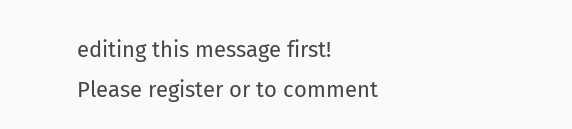editing this message first!
Please register or to comment